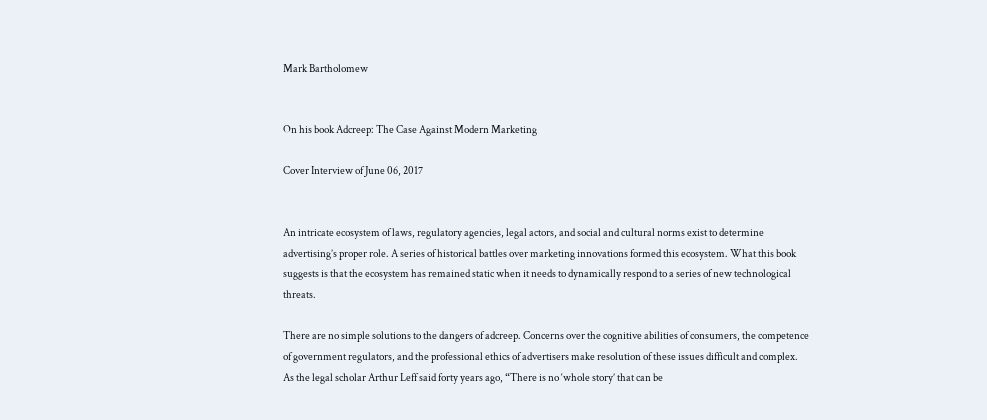Mark Bartholomew


On his book Adcreep: The Case Against Modern Marketing

Cover Interview of June 06, 2017


An intricate ecosystem of laws, regulatory agencies, legal actors, and social and cultural norms exist to determine advertising’s proper role. A series of historical battles over marketing innovations formed this ecosystem. What this book suggests is that the ecosystem has remained static when it needs to dynamically respond to a series of new technological threats.

There are no simple solutions to the dangers of adcreep. Concerns over the cognitive abilities of consumers, the competence of government regulators, and the professional ethics of advertisers make resolution of these issues difficult and complex. As the legal scholar Arthur Leff said forty years ago, “There is no ‘whole story’ that can be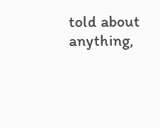told about anything,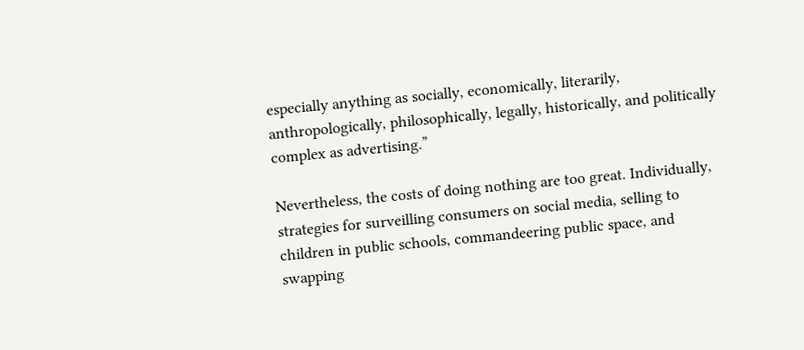especially anything as socially, economically, literarily, anthropologically, philosophically, legally, historically, and politically complex as advertising.”

Nevertheless, the costs of doing nothing are too great. Individually, strategies for surveilling consumers on social media, selling to children in public schools, commandeering public space, and swapping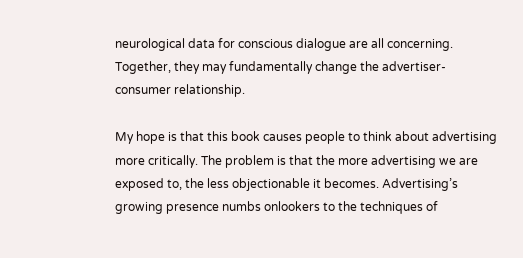neurological data for conscious dialogue are all concerning. Together, they may fundamentally change the advertiser-consumer relationship.

My hope is that this book causes people to think about advertising more critically. The problem is that the more advertising we are exposed to, the less objectionable it becomes. Advertising’s growing presence numbs onlookers to the techniques of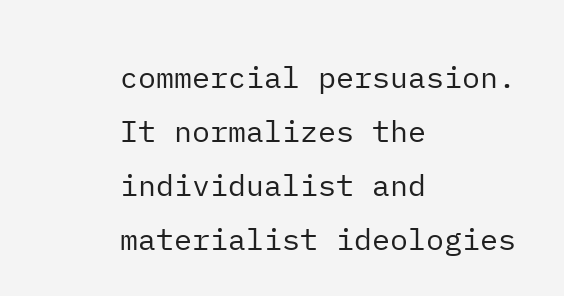commercial persuasion. It normalizes the individualist and materialist ideologies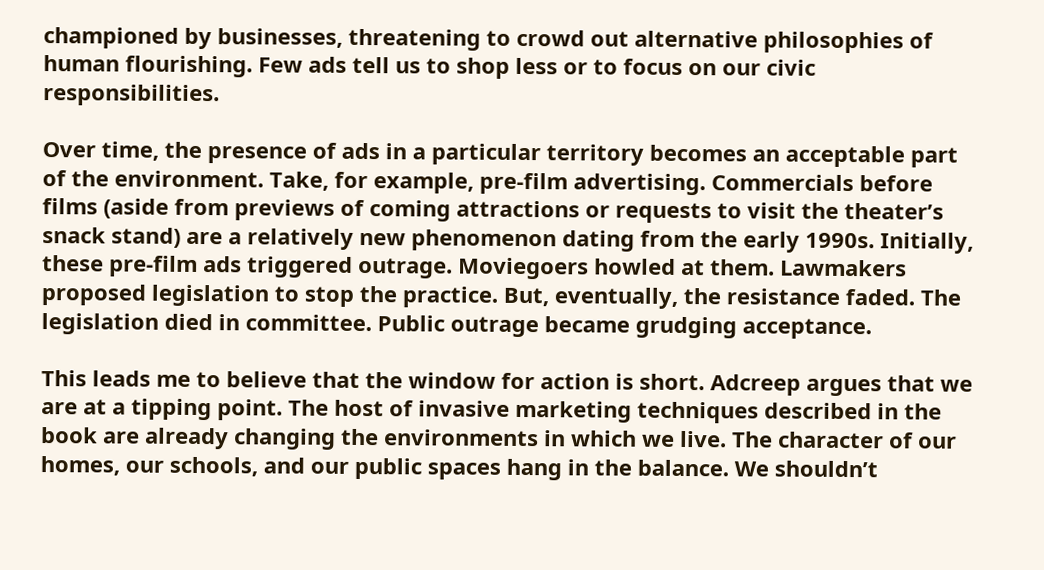championed by businesses, threatening to crowd out alternative philosophies of human flourishing. Few ads tell us to shop less or to focus on our civic responsibilities.

Over time, the presence of ads in a particular territory becomes an acceptable part of the environment. Take, for example, pre-film advertising. Commercials before films (aside from previews of coming attractions or requests to visit the theater’s snack stand) are a relatively new phenomenon dating from the early 1990s. Initially, these pre-film ads triggered outrage. Moviegoers howled at them. Lawmakers proposed legislation to stop the practice. But, eventually, the resistance faded. The legislation died in committee. Public outrage became grudging acceptance.

This leads me to believe that the window for action is short. Adcreep argues that we are at a tipping point. The host of invasive marketing techniques described in the book are already changing the environments in which we live. The character of our homes, our schools, and our public spaces hang in the balance. We shouldn’t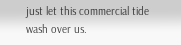just let this commercial tide wash over us.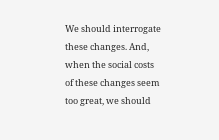We should interrogate these changes. And, when the social costs of these changes seem too great, we should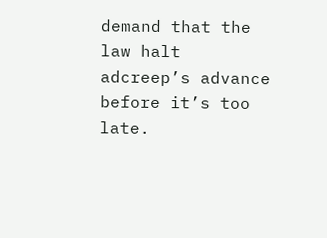demand that the law halt adcreep’s advance before it’s too late.